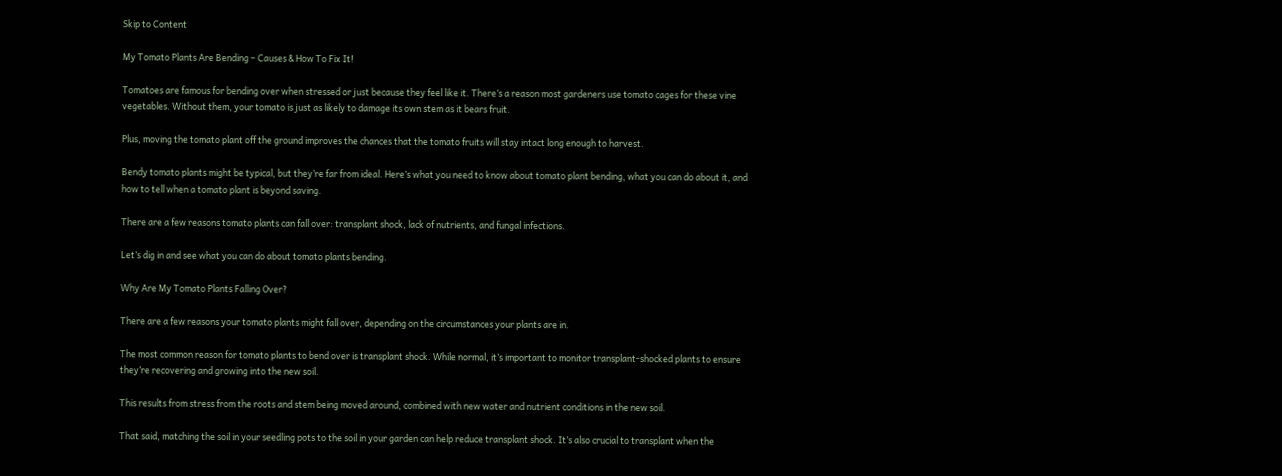Skip to Content

My Tomato Plants Are Bending – Causes & How To Fix It!

Tomatoes are famous for bending over when stressed or just because they feel like it. There’s a reason most gardeners use tomato cages for these vine vegetables. Without them, your tomato is just as likely to damage its own stem as it bears fruit.

Plus, moving the tomato plant off the ground improves the chances that the tomato fruits will stay intact long enough to harvest.

Bendy tomato plants might be typical, but they’re far from ideal. Here’s what you need to know about tomato plant bending, what you can do about it, and how to tell when a tomato plant is beyond saving.

There are a few reasons tomato plants can fall over: transplant shock, lack of nutrients, and fungal infections.

Let’s dig in and see what you can do about tomato plants bending.

Why Are My Tomato Plants Falling Over?

There are a few reasons your tomato plants might fall over, depending on the circumstances your plants are in.

The most common reason for tomato plants to bend over is transplant shock. While normal, it’s important to monitor transplant-shocked plants to ensure they’re recovering and growing into the new soil.

This results from stress from the roots and stem being moved around, combined with new water and nutrient conditions in the new soil.

That said, matching the soil in your seedling pots to the soil in your garden can help reduce transplant shock. It’s also crucial to transplant when the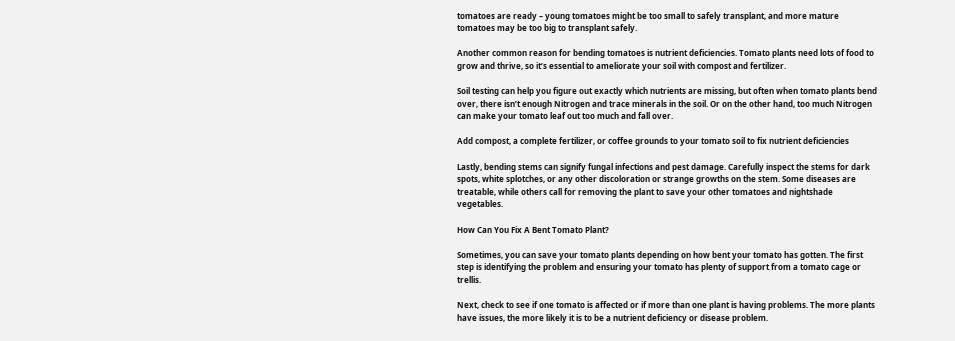tomatoes are ready – young tomatoes might be too small to safely transplant, and more mature tomatoes may be too big to transplant safely.

Another common reason for bending tomatoes is nutrient deficiencies. Tomato plants need lots of food to grow and thrive, so it’s essential to ameliorate your soil with compost and fertilizer.

Soil testing can help you figure out exactly which nutrients are missing, but often when tomato plants bend over, there isn’t enough Nitrogen and trace minerals in the soil. Or on the other hand, too much Nitrogen can make your tomato leaf out too much and fall over.

Add compost, a complete fertilizer, or coffee grounds to your tomato soil to fix nutrient deficiencies

Lastly, bending stems can signify fungal infections and pest damage. Carefully inspect the stems for dark spots, white splotches, or any other discoloration or strange growths on the stem. Some diseases are treatable, while others call for removing the plant to save your other tomatoes and nightshade vegetables.

How Can You Fix A Bent Tomato Plant?

Sometimes, you can save your tomato plants depending on how bent your tomato has gotten. The first step is identifying the problem and ensuring your tomato has plenty of support from a tomato cage or trellis.

Next, check to see if one tomato is affected or if more than one plant is having problems. The more plants have issues, the more likely it is to be a nutrient deficiency or disease problem.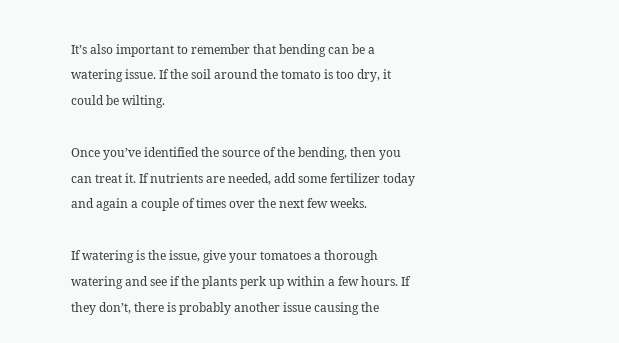It’s also important to remember that bending can be a watering issue. If the soil around the tomato is too dry, it could be wilting.

Once you’ve identified the source of the bending, then you can treat it. If nutrients are needed, add some fertilizer today and again a couple of times over the next few weeks.

If watering is the issue, give your tomatoes a thorough watering and see if the plants perk up within a few hours. If they don’t, there is probably another issue causing the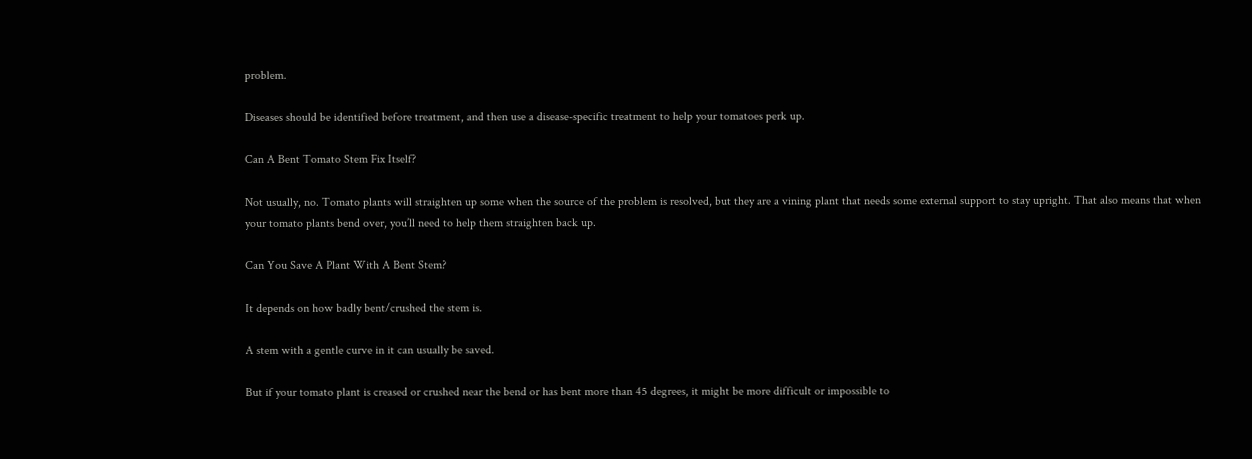problem.

Diseases should be identified before treatment, and then use a disease-specific treatment to help your tomatoes perk up.

Can A Bent Tomato Stem Fix Itself?

Not usually, no. Tomato plants will straighten up some when the source of the problem is resolved, but they are a vining plant that needs some external support to stay upright. That also means that when your tomato plants bend over, you’ll need to help them straighten back up.

Can You Save A Plant With A Bent Stem?

It depends on how badly bent/crushed the stem is.

A stem with a gentle curve in it can usually be saved.

But if your tomato plant is creased or crushed near the bend or has bent more than 45 degrees, it might be more difficult or impossible to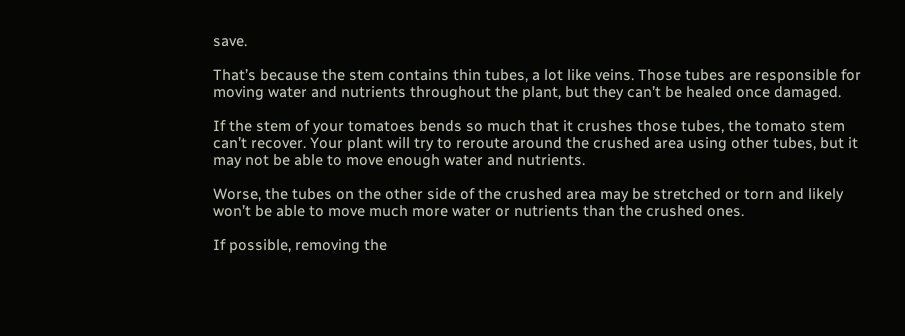save.

That’s because the stem contains thin tubes, a lot like veins. Those tubes are responsible for moving water and nutrients throughout the plant, but they can’t be healed once damaged.

If the stem of your tomatoes bends so much that it crushes those tubes, the tomato stem can’t recover. Your plant will try to reroute around the crushed area using other tubes, but it may not be able to move enough water and nutrients.

Worse, the tubes on the other side of the crushed area may be stretched or torn and likely won’t be able to move much more water or nutrients than the crushed ones.

If possible, removing the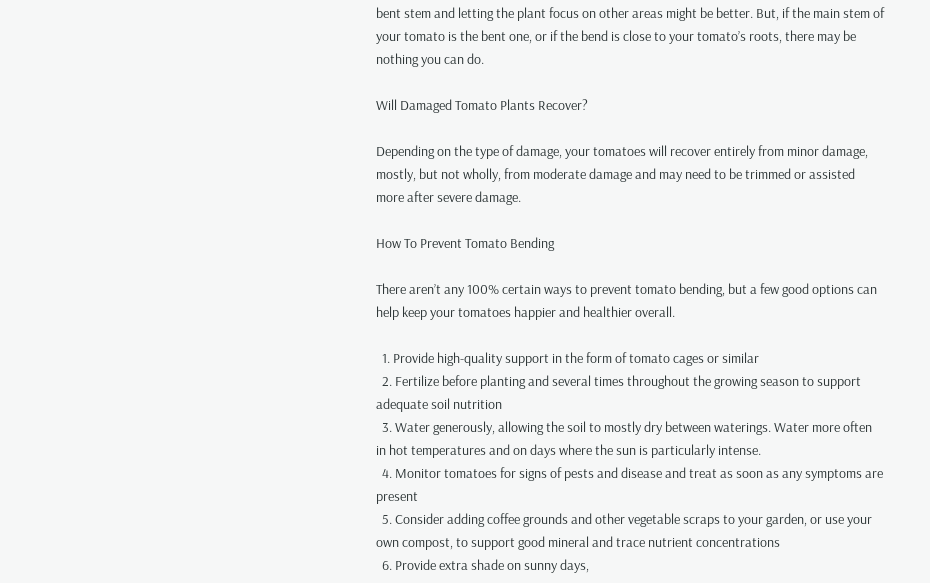bent stem and letting the plant focus on other areas might be better. But, if the main stem of your tomato is the bent one, or if the bend is close to your tomato’s roots, there may be nothing you can do.

Will Damaged Tomato Plants Recover?

Depending on the type of damage, your tomatoes will recover entirely from minor damage, mostly, but not wholly, from moderate damage and may need to be trimmed or assisted more after severe damage.

How To Prevent Tomato Bending

There aren’t any 100% certain ways to prevent tomato bending, but a few good options can help keep your tomatoes happier and healthier overall.

  1. Provide high-quality support in the form of tomato cages or similar
  2. Fertilize before planting and several times throughout the growing season to support adequate soil nutrition
  3. Water generously, allowing the soil to mostly dry between waterings. Water more often in hot temperatures and on days where the sun is particularly intense.
  4. Monitor tomatoes for signs of pests and disease and treat as soon as any symptoms are present
  5. Consider adding coffee grounds and other vegetable scraps to your garden, or use your own compost, to support good mineral and trace nutrient concentrations
  6. Provide extra shade on sunny days,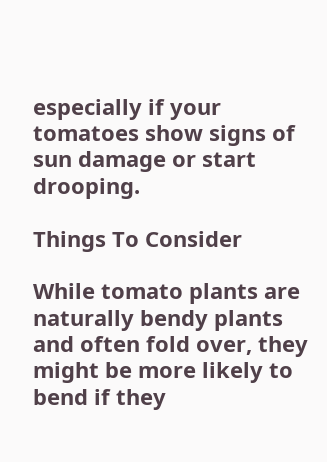especially if your tomatoes show signs of sun damage or start drooping.

Things To Consider

While tomato plants are naturally bendy plants and often fold over, they might be more likely to bend if they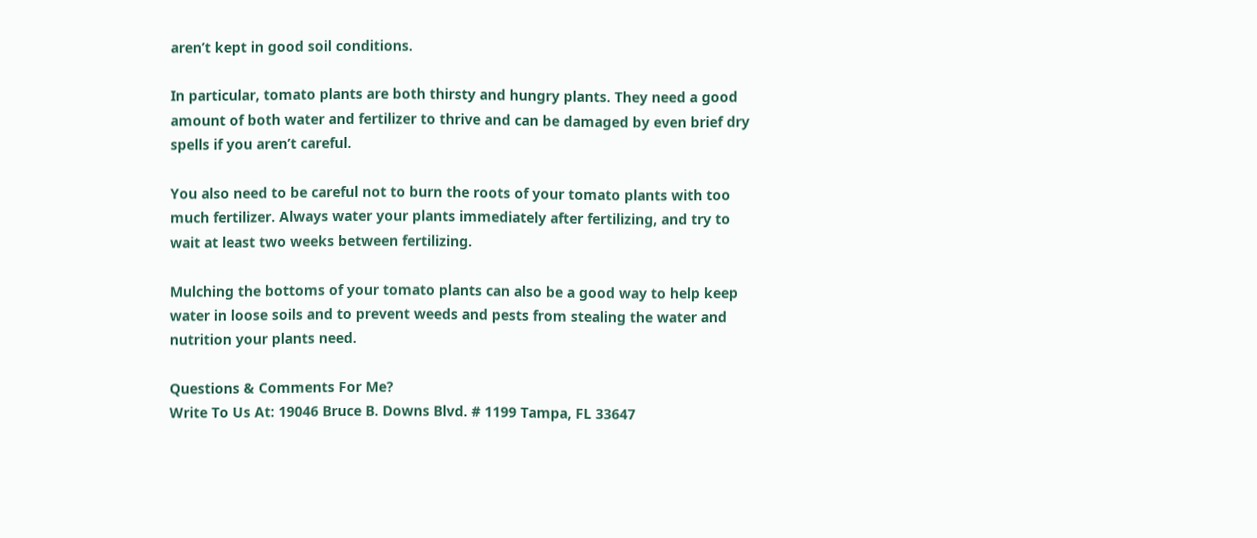aren’t kept in good soil conditions.

In particular, tomato plants are both thirsty and hungry plants. They need a good amount of both water and fertilizer to thrive and can be damaged by even brief dry spells if you aren’t careful.

You also need to be careful not to burn the roots of your tomato plants with too much fertilizer. Always water your plants immediately after fertilizing, and try to wait at least two weeks between fertilizing.

Mulching the bottoms of your tomato plants can also be a good way to help keep water in loose soils and to prevent weeds and pests from stealing the water and nutrition your plants need.

Questions & Comments For Me?
Write To Us At: 19046 Bruce B. Downs Blvd. # 1199 Tampa, FL 33647